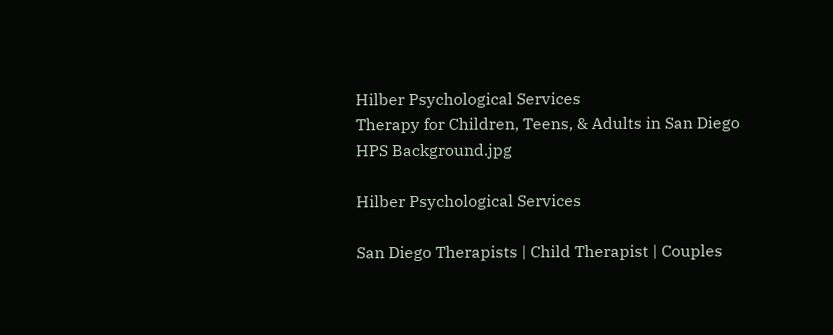Hilber Psychological Services
Therapy for Children, Teens, & Adults in San Diego
HPS Background.jpg

Hilber Psychological Services

San Diego Therapists | Child Therapist | Couples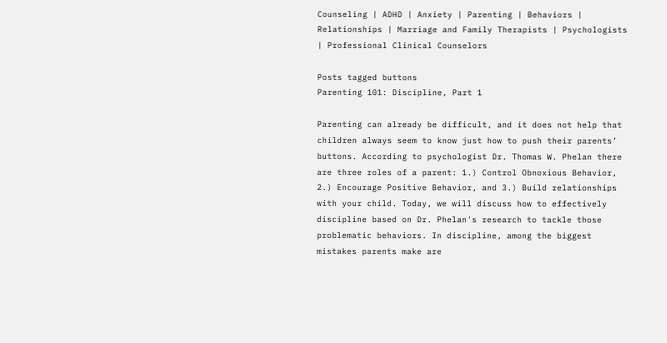Counseling | ADHD | Anxiety | Parenting | Behaviors | Relationships | Marriage and Family Therapists | Psychologists | Professional Clinical Counselors

Posts tagged buttons
Parenting 101: Discipline, Part 1

Parenting can already be difficult, and it does not help that children always seem to know just how to push their parents’ buttons. According to psychologist Dr. Thomas W. Phelan there are three roles of a parent: 1.) Control Obnoxious Behavior, 2.) Encourage Positive Behavior, and 3.) Build relationships with your child. Today, we will discuss how to effectively discipline based on Dr. Phelan's research to tackle those problematic behaviors. In discipline, among the biggest mistakes parents make are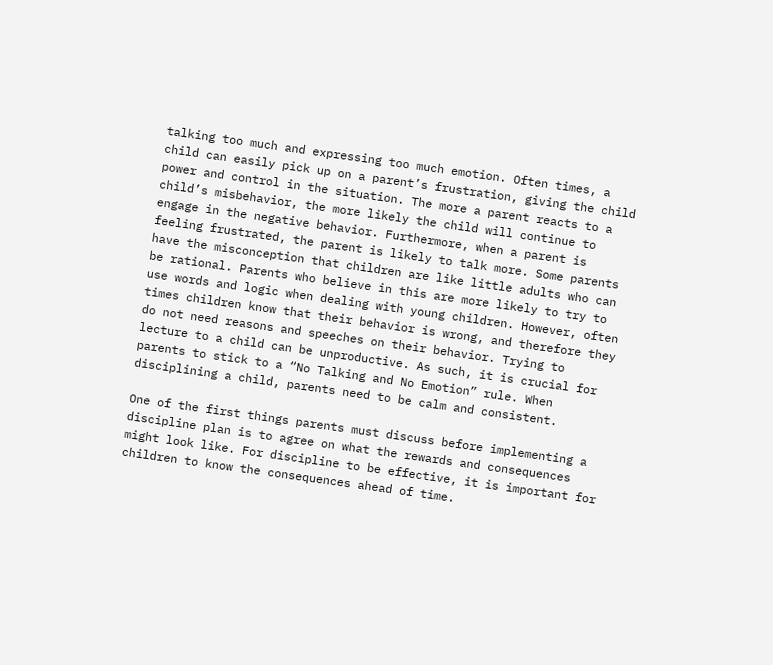talking too much and expressing too much emotion. Often times, a child can easily pick up on a parent’s frustration, giving the child power and control in the situation. The more a parent reacts to a child’s misbehavior, the more likely the child will continue to engage in the negative behavior. Furthermore, when a parent is feeling frustrated, the parent is likely to talk more. Some parents have the misconception that children are like little adults who can be rational. Parents who believe in this are more likely to try to use words and logic when dealing with young children. However, often times children know that their behavior is wrong, and therefore they do not need reasons and speeches on their behavior. Trying to lecture to a child can be unproductive. As such, it is crucial for parents to stick to a “No Talking and No Emotion” rule. When disciplining a child, parents need to be calm and consistent.

One of the first things parents must discuss before implementing a discipline plan is to agree on what the rewards and consequences might look like. For discipline to be effective, it is important for children to know the consequences ahead of time.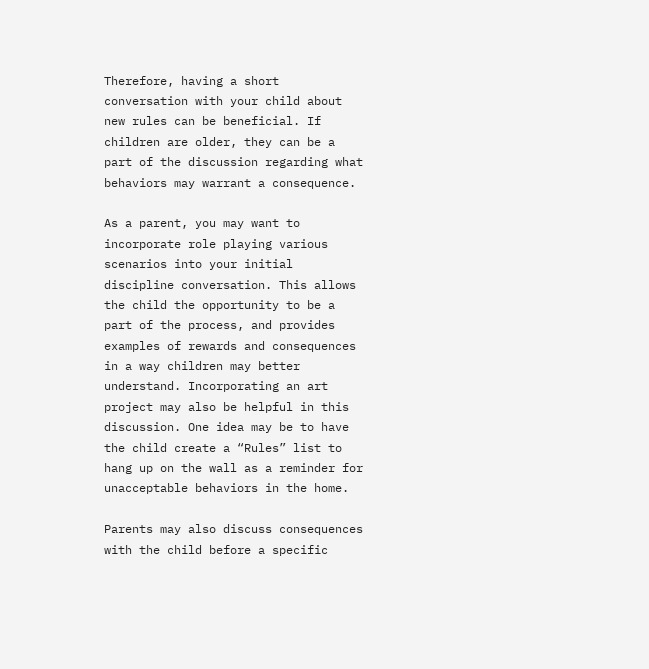Therefore, having a short conversation with your child about new rules can be beneficial. If children are older, they can be a part of the discussion regarding what behaviors may warrant a consequence.

As a parent, you may want to incorporate role playing various scenarios into your initial discipline conversation. This allows the child the opportunity to be a part of the process, and provides examples of rewards and consequences in a way children may better understand. Incorporating an art project may also be helpful in this discussion. One idea may be to have the child create a “Rules” list to hang up on the wall as a reminder for unacceptable behaviors in the home.

Parents may also discuss consequences with the child before a specific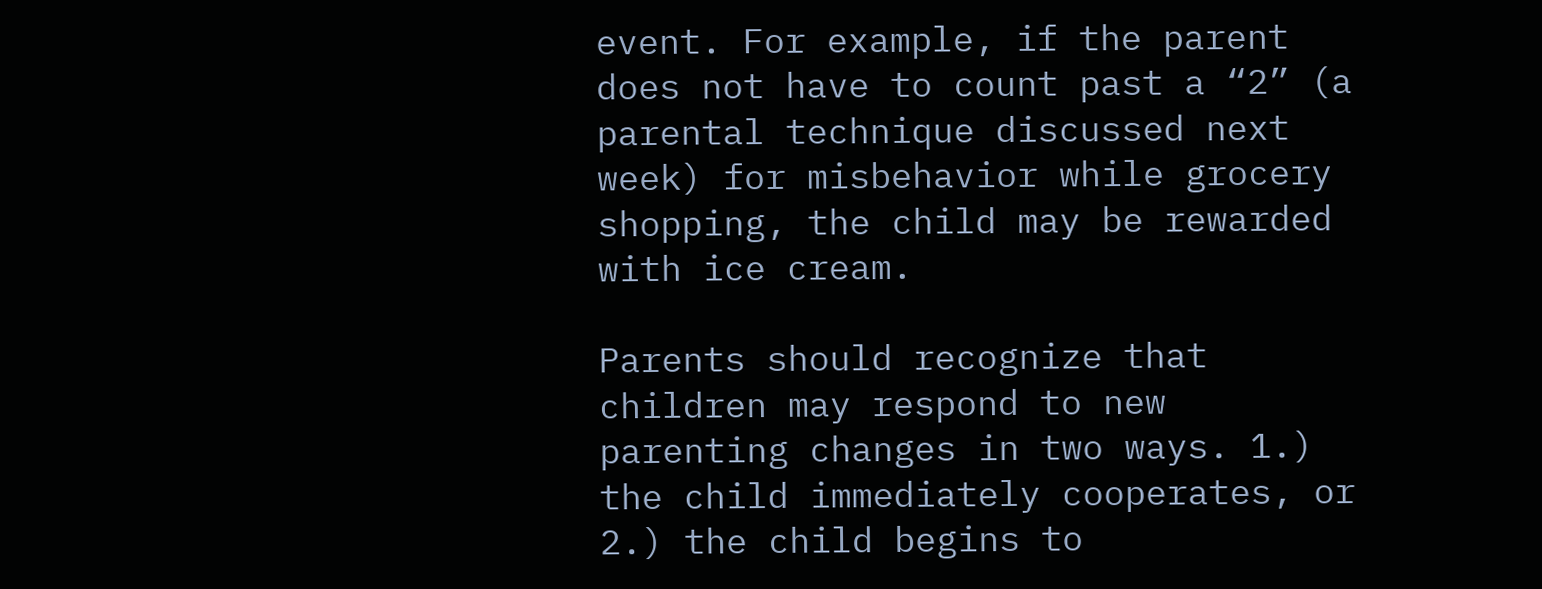event. For example, if the parent does not have to count past a “2” (a parental technique discussed next week) for misbehavior while grocery shopping, the child may be rewarded with ice cream.

Parents should recognize that children may respond to new parenting changes in two ways. 1.) the child immediately cooperates, or 2.) the child begins to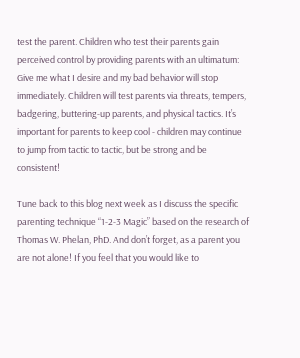test the parent. Children who test their parents gain perceived control by providing parents with an ultimatum: Give me what I desire and my bad behavior will stop immediately. Children will test parents via threats, tempers, badgering, buttering-up parents, and physical tactics. It’s important for parents to keep cool - children may continue to jump from tactic to tactic, but be strong and be consistent!

Tune back to this blog next week as I discuss the specific parenting technique “1-2-3 Magic” based on the research of Thomas W. Phelan, PhD. And don’t forget, as a parent you are not alone! If you feel that you would like to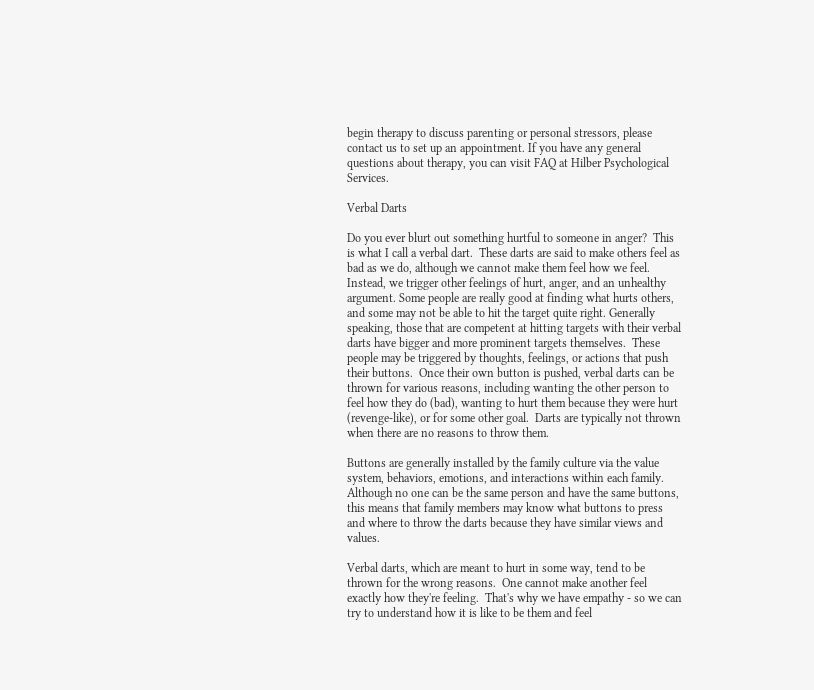begin therapy to discuss parenting or personal stressors, please contact us to set up an appointment. If you have any general questions about therapy, you can visit FAQ at Hilber Psychological Services.

Verbal Darts

Do you ever blurt out something hurtful to someone in anger?  This is what I call a verbal dart.  These darts are said to make others feel as bad as we do, although we cannot make them feel how we feel.  Instead, we trigger other feelings of hurt, anger, and an unhealthy argument. Some people are really good at finding what hurts others, and some may not be able to hit the target quite right. Generally speaking, those that are competent at hitting targets with their verbal darts have bigger and more prominent targets themselves.  These people may be triggered by thoughts, feelings, or actions that push their buttons.  Once their own button is pushed, verbal darts can be thrown for various reasons, including wanting the other person to feel how they do (bad), wanting to hurt them because they were hurt (revenge-like), or for some other goal.  Darts are typically not thrown when there are no reasons to throw them.

Buttons are generally installed by the family culture via the value system, behaviors, emotions, and interactions within each family.  Although no one can be the same person and have the same buttons, this means that family members may know what buttons to press and where to throw the darts because they have similar views and values.

Verbal darts, which are meant to hurt in some way, tend to be thrown for the wrong reasons.  One cannot make another feel exactly how they're feeling.  That's why we have empathy - so we can try to understand how it is like to be them and feel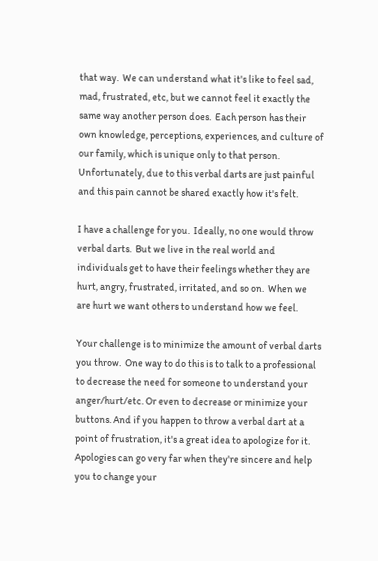that way.  We can understand what it's like to feel sad, mad, frustrated, etc, but we cannot feel it exactly the same way another person does.  Each person has their own knowledge, perceptions, experiences, and culture of our family, which is unique only to that person.  Unfortunately, due to this verbal darts are just painful and this pain cannot be shared exactly how it's felt.

I have a challenge for you.  Ideally, no one would throw verbal darts.  But we live in the real world and individuals get to have their feelings whether they are hurt, angry, frustrated, irritated, and so on.  When we are hurt we want others to understand how we feel.

Your challenge is to minimize the amount of verbal darts you throw.  One way to do this is to talk to a professional to decrease the need for someone to understand your anger/hurt/etc. Or even to decrease or minimize your buttons. And if you happen to throw a verbal dart at a point of frustration, it's a great idea to apologize for it. Apologies can go very far when they're sincere and help you to change your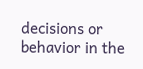decisions or behavior in the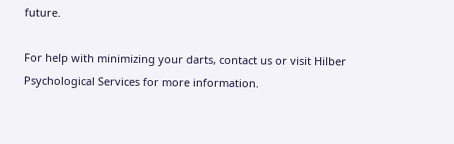future.

For help with minimizing your darts, contact us or visit Hilber Psychological Services for more information.